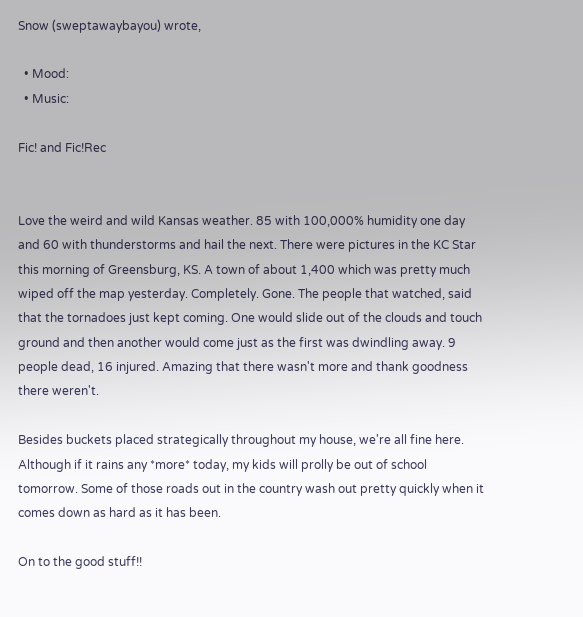Snow (sweptawaybayou) wrote,

  • Mood:
  • Music:

Fic! and Fic!Rec


Love the weird and wild Kansas weather. 85 with 100,000% humidity one day and 60 with thunderstorms and hail the next. There were pictures in the KC Star this morning of Greensburg, KS. A town of about 1,400 which was pretty much wiped off the map yesterday. Completely. Gone. The people that watched, said that the tornadoes just kept coming. One would slide out of the clouds and touch ground and then another would come just as the first was dwindling away. 9 people dead, 16 injured. Amazing that there wasn't more and thank goodness there weren't.

Besides buckets placed strategically throughout my house, we're all fine here. Although if it rains any *more* today, my kids will prolly be out of school tomorrow. Some of those roads out in the country wash out pretty quickly when it comes down as hard as it has been.

On to the good stuff!!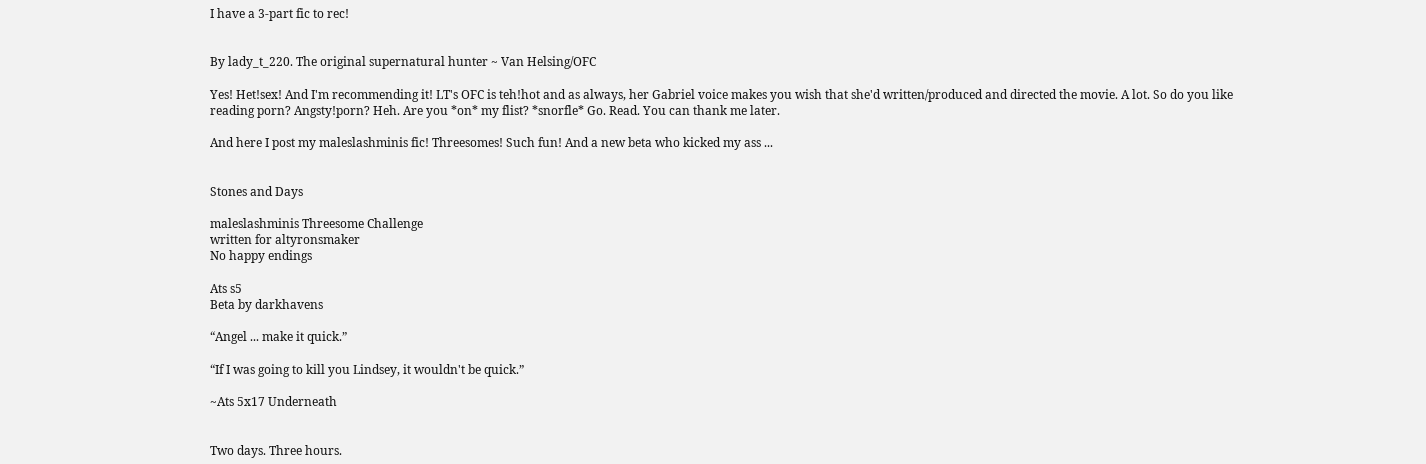I have a 3-part fic to rec!


By lady_t_220. The original supernatural hunter ~ Van Helsing/OFC

Yes! Het!sex! And I'm recommending it! LT's OFC is teh!hot and as always, her Gabriel voice makes you wish that she'd written/produced and directed the movie. A lot. So do you like reading porn? Angsty!porn? Heh. Are you *on* my flist? *snorfle* Go. Read. You can thank me later.

And here I post my maleslashminis fic! Threesomes! Such fun! And a new beta who kicked my ass ...


Stones and Days

maleslashminis Threesome Challenge
written for altyronsmaker
No happy endings

Ats s5
Beta by darkhavens

“Angel ... make it quick.”

“If I was going to kill you Lindsey, it wouldn't be quick.”

~Ats 5x17 Underneath


Two days. Three hours.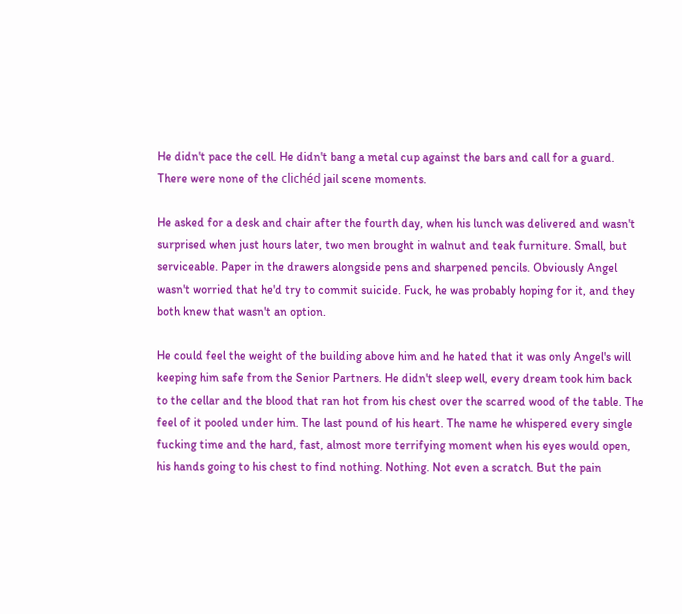He didn't pace the cell. He didn't bang a metal cup against the bars and call for a guard. There were none of the clichéd jail scene moments.

He asked for a desk and chair after the fourth day, when his lunch was delivered and wasn't surprised when just hours later, two men brought in walnut and teak furniture. Small, but serviceable. Paper in the drawers alongside pens and sharpened pencils. Obviously Angel wasn't worried that he'd try to commit suicide. Fuck, he was probably hoping for it, and they both knew that wasn't an option.

He could feel the weight of the building above him and he hated that it was only Angel's will keeping him safe from the Senior Partners. He didn't sleep well, every dream took him back to the cellar and the blood that ran hot from his chest over the scarred wood of the table. The feel of it pooled under him. The last pound of his heart. The name he whispered every single fucking time and the hard, fast, almost more terrifying moment when his eyes would open, his hands going to his chest to find nothing. Nothing. Not even a scratch. But the pain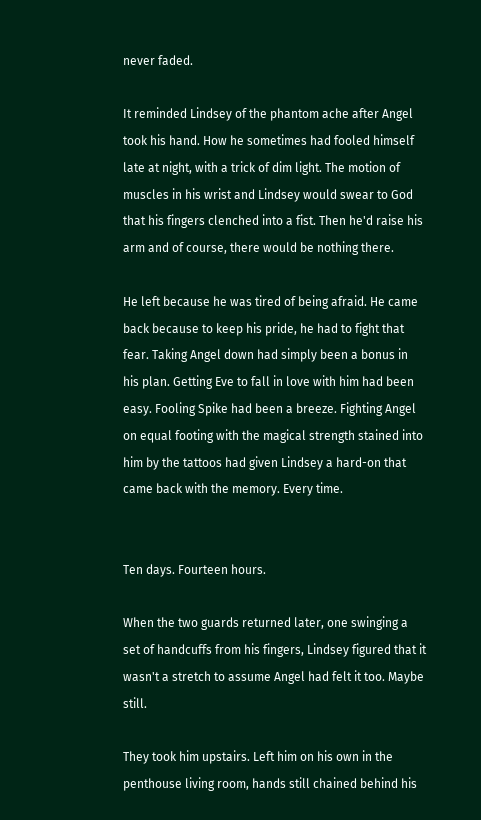never faded.

It reminded Lindsey of the phantom ache after Angel took his hand. How he sometimes had fooled himself late at night, with a trick of dim light. The motion of muscles in his wrist and Lindsey would swear to God that his fingers clenched into a fist. Then he'd raise his arm and of course, there would be nothing there.

He left because he was tired of being afraid. He came back because to keep his pride, he had to fight that fear. Taking Angel down had simply been a bonus in his plan. Getting Eve to fall in love with him had been easy. Fooling Spike had been a breeze. Fighting Angel on equal footing with the magical strength stained into him by the tattoos had given Lindsey a hard-on that came back with the memory. Every time.


Ten days. Fourteen hours.

When the two guards returned later, one swinging a set of handcuffs from his fingers, Lindsey figured that it wasn't a stretch to assume Angel had felt it too. Maybe still.

They took him upstairs. Left him on his own in the penthouse living room, hands still chained behind his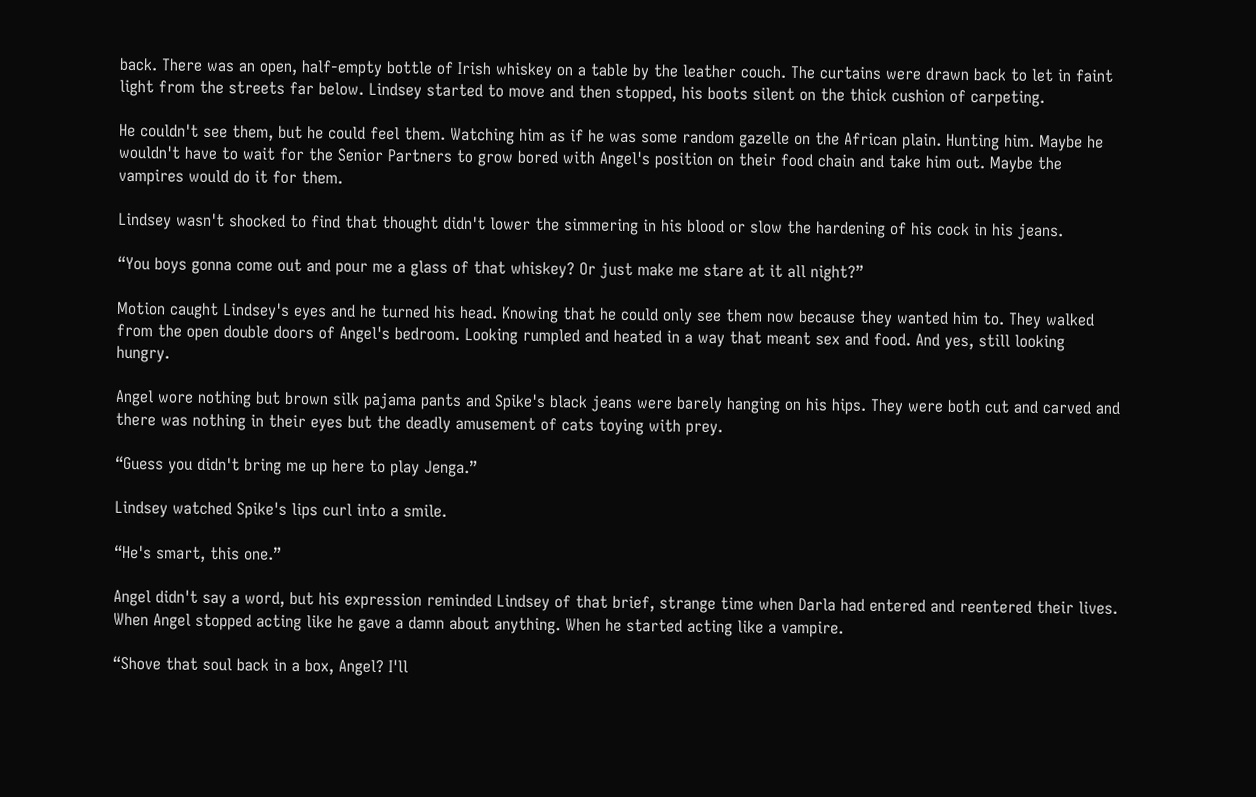back. There was an open, half-empty bottle of Irish whiskey on a table by the leather couch. The curtains were drawn back to let in faint light from the streets far below. Lindsey started to move and then stopped, his boots silent on the thick cushion of carpeting.

He couldn't see them, but he could feel them. Watching him as if he was some random gazelle on the African plain. Hunting him. Maybe he wouldn't have to wait for the Senior Partners to grow bored with Angel's position on their food chain and take him out. Maybe the vampires would do it for them.

Lindsey wasn't shocked to find that thought didn't lower the simmering in his blood or slow the hardening of his cock in his jeans.

“You boys gonna come out and pour me a glass of that whiskey? Or just make me stare at it all night?”

Motion caught Lindsey's eyes and he turned his head. Knowing that he could only see them now because they wanted him to. They walked from the open double doors of Angel's bedroom. Looking rumpled and heated in a way that meant sex and food. And yes, still looking hungry.

Angel wore nothing but brown silk pajama pants and Spike's black jeans were barely hanging on his hips. They were both cut and carved and there was nothing in their eyes but the deadly amusement of cats toying with prey.

“Guess you didn't bring me up here to play Jenga.”

Lindsey watched Spike's lips curl into a smile.

“He's smart, this one.”

Angel didn't say a word, but his expression reminded Lindsey of that brief, strange time when Darla had entered and reentered their lives. When Angel stopped acting like he gave a damn about anything. When he started acting like a vampire.

“Shove that soul back in a box, Angel? I'll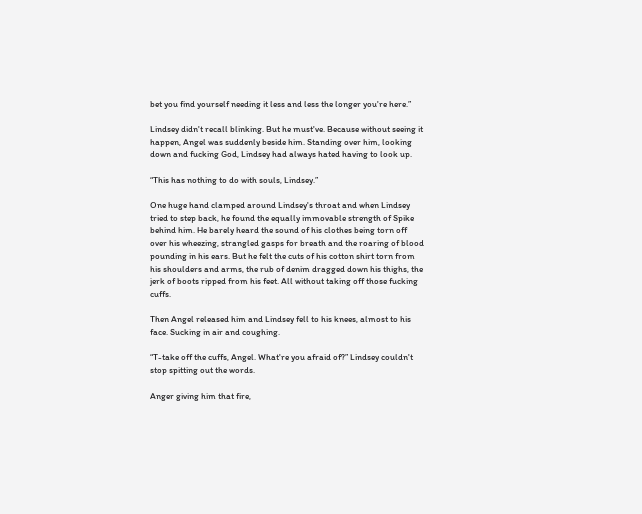bet you find yourself needing it less and less the longer you're here.”

Lindsey didn't recall blinking. But he must've. Because without seeing it happen, Angel was suddenly beside him. Standing over him, looking down and fucking God, Lindsey had always hated having to look up.

“This has nothing to do with souls, Lindsey.”

One huge hand clamped around Lindsey's throat and when Lindsey tried to step back, he found the equally immovable strength of Spike behind him. He barely heard the sound of his clothes being torn off over his wheezing, strangled gasps for breath and the roaring of blood pounding in his ears. But he felt the cuts of his cotton shirt torn from his shoulders and arms, the rub of denim dragged down his thighs, the jerk of boots ripped from his feet. All without taking off those fucking cuffs.

Then Angel released him and Lindsey fell to his knees, almost to his face. Sucking in air and coughing.

“T-take off the cuffs, Angel. What're you afraid of?” Lindsey couldn't stop spitting out the words.

Anger giving him that fire,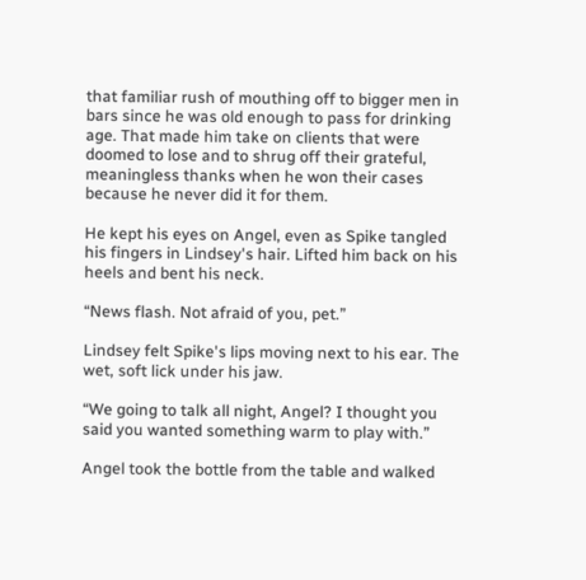that familiar rush of mouthing off to bigger men in bars since he was old enough to pass for drinking age. That made him take on clients that were doomed to lose and to shrug off their grateful, meaningless thanks when he won their cases because he never did it for them.

He kept his eyes on Angel, even as Spike tangled his fingers in Lindsey's hair. Lifted him back on his heels and bent his neck.

“News flash. Not afraid of you, pet.”

Lindsey felt Spike's lips moving next to his ear. The wet, soft lick under his jaw.

“We going to talk all night, Angel? I thought you said you wanted something warm to play with.”

Angel took the bottle from the table and walked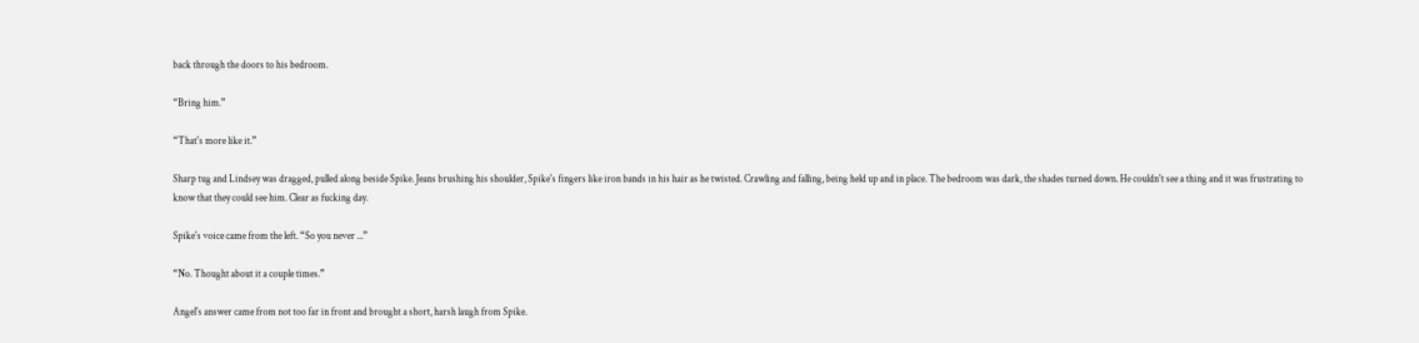back through the doors to his bedroom.

“Bring him.”

“That's more like it.”

Sharp tug and Lindsey was dragged, pulled along beside Spike. Jeans brushing his shoulder, Spike's fingers like iron bands in his hair as he twisted. Crawling and falling, being held up and in place. The bedroom was dark, the shades turned down. He couldn't see a thing and it was frustrating to know that they could see him. Clear as fucking day.

Spike's voice came from the left. “So you never ...”

“No. Thought about it a couple times.”

Angel's answer came from not too far in front and brought a short, harsh laugh from Spike.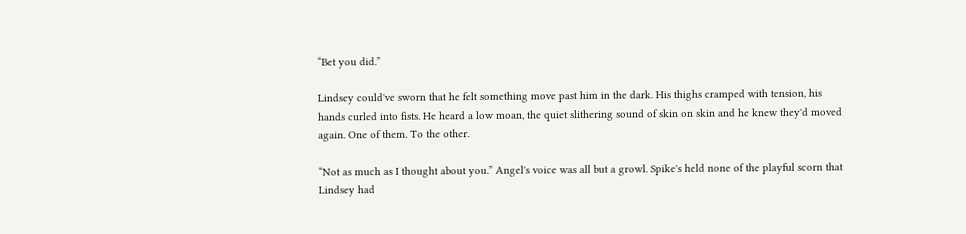“Bet you did.”

Lindsey could've sworn that he felt something move past him in the dark. His thighs cramped with tension, his hands curled into fists. He heard a low moan, the quiet slithering sound of skin on skin and he knew they'd moved again. One of them. To the other.

“Not as much as I thought about you.” Angel's voice was all but a growl. Spike's held none of the playful scorn that Lindsey had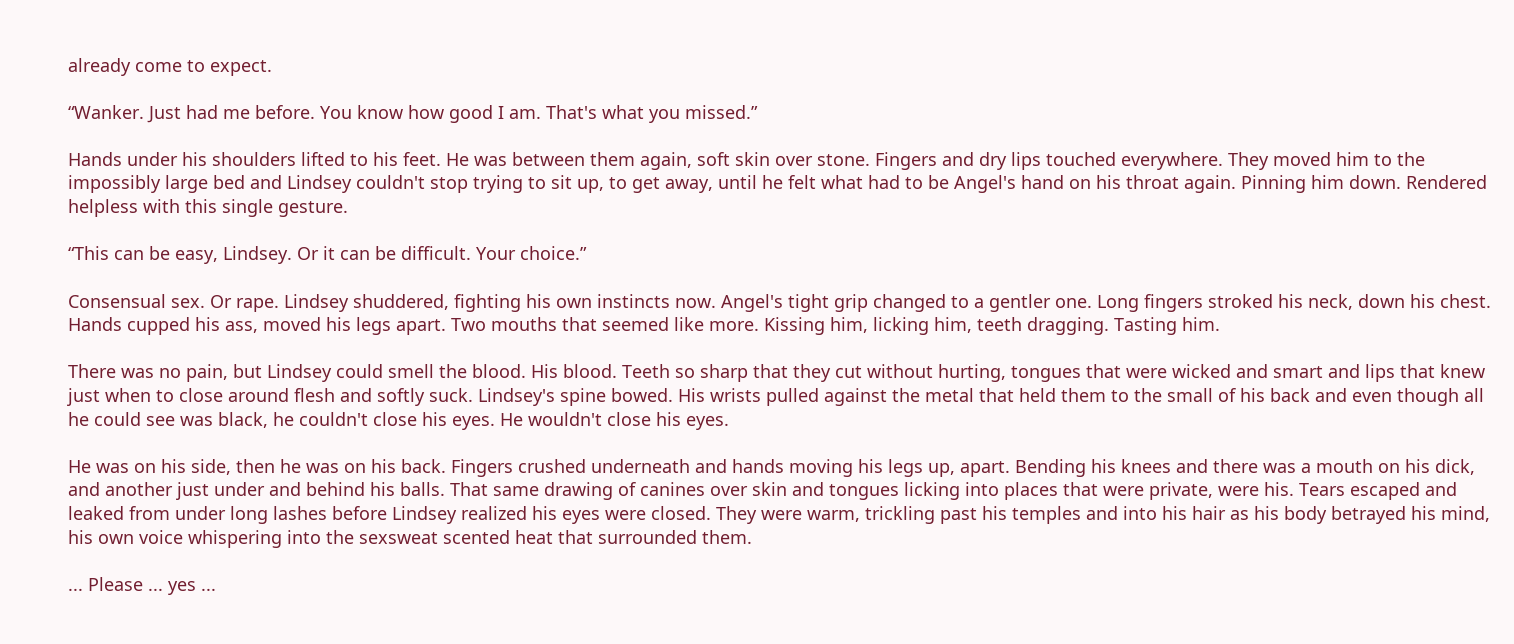already come to expect.

“Wanker. Just had me before. You know how good I am. That's what you missed.”

Hands under his shoulders lifted to his feet. He was between them again, soft skin over stone. Fingers and dry lips touched everywhere. They moved him to the impossibly large bed and Lindsey couldn't stop trying to sit up, to get away, until he felt what had to be Angel's hand on his throat again. Pinning him down. Rendered helpless with this single gesture.

“This can be easy, Lindsey. Or it can be difficult. Your choice.”

Consensual sex. Or rape. Lindsey shuddered, fighting his own instincts now. Angel's tight grip changed to a gentler one. Long fingers stroked his neck, down his chest. Hands cupped his ass, moved his legs apart. Two mouths that seemed like more. Kissing him, licking him, teeth dragging. Tasting him.

There was no pain, but Lindsey could smell the blood. His blood. Teeth so sharp that they cut without hurting, tongues that were wicked and smart and lips that knew just when to close around flesh and softly suck. Lindsey's spine bowed. His wrists pulled against the metal that held them to the small of his back and even though all he could see was black, he couldn't close his eyes. He wouldn't close his eyes.

He was on his side, then he was on his back. Fingers crushed underneath and hands moving his legs up, apart. Bending his knees and there was a mouth on his dick, and another just under and behind his balls. That same drawing of canines over skin and tongues licking into places that were private, were his. Tears escaped and leaked from under long lashes before Lindsey realized his eyes were closed. They were warm, trickling past his temples and into his hair as his body betrayed his mind, his own voice whispering into the sexsweat scented heat that surrounded them.

... Please ... yes ...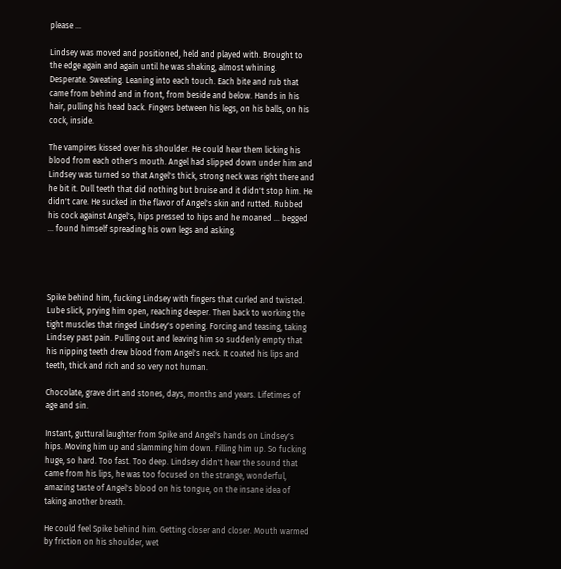please ...

Lindsey was moved and positioned, held and played with. Brought to the edge again and again until he was shaking, almost whining. Desperate. Sweating. Leaning into each touch. Each bite and rub that came from behind and in front, from beside and below. Hands in his hair, pulling his head back. Fingers between his legs, on his balls, on his cock, inside.

The vampires kissed over his shoulder. He could hear them licking his blood from each other's mouth. Angel had slipped down under him and Lindsey was turned so that Angel's thick, strong neck was right there and he bit it. Dull teeth that did nothing but bruise and it didn't stop him. He didn't care. He sucked in the flavor of Angel's skin and rutted. Rubbed his cock against Angel's, hips pressed to hips and he moaned ... begged ... found himself spreading his own legs and asking.




Spike behind him, fucking Lindsey with fingers that curled and twisted. Lube slick, prying him open, reaching deeper. Then back to working the tight muscles that ringed Lindsey's opening. Forcing and teasing, taking Lindsey past pain. Pulling out and leaving him so suddenly empty that his nipping teeth drew blood from Angel's neck. It coated his lips and teeth, thick and rich and so very not human.

Chocolate, grave dirt and stones, days, months and years. Lifetimes of age and sin.

Instant, guttural laughter from Spike and Angel's hands on Lindsey's hips. Moving him up and slamming him down. Filling him up. So fucking huge, so hard. Too fast. Too deep. Lindsey didn't hear the sound that came from his lips, he was too focused on the strange, wonderful, amazing taste of Angel's blood on his tongue, on the insane idea of taking another breath.

He could feel Spike behind him. Getting closer and closer. Mouth warmed by friction on his shoulder, wet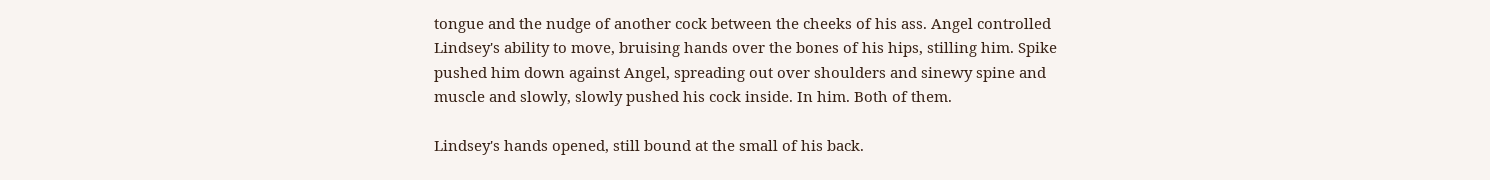tongue and the nudge of another cock between the cheeks of his ass. Angel controlled Lindsey's ability to move, bruising hands over the bones of his hips, stilling him. Spike pushed him down against Angel, spreading out over shoulders and sinewy spine and muscle and slowly, slowly pushed his cock inside. In him. Both of them.

Lindsey's hands opened, still bound at the small of his back.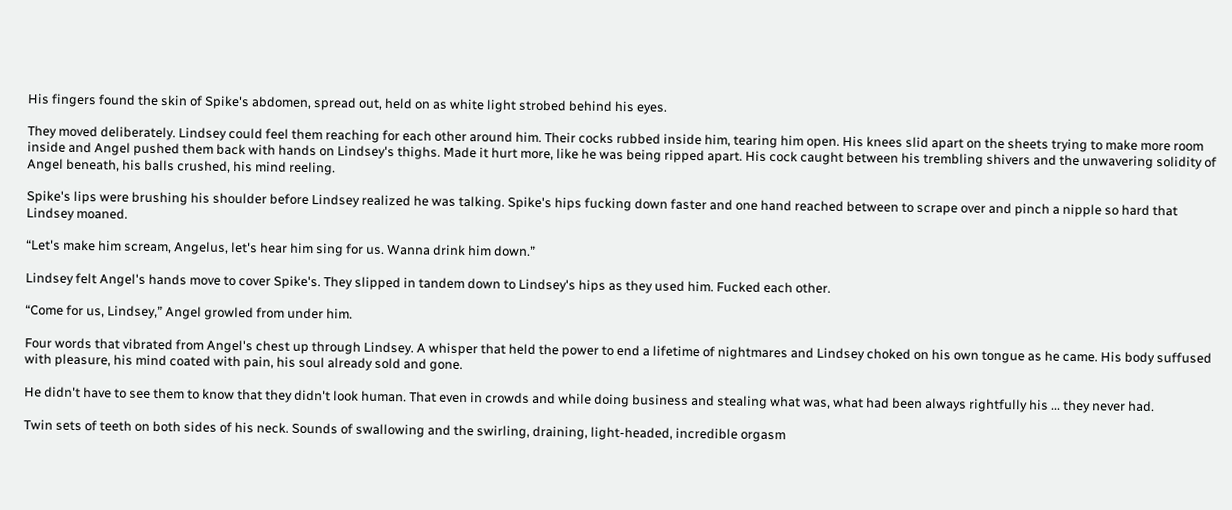His fingers found the skin of Spike's abdomen, spread out, held on as white light strobed behind his eyes.

They moved deliberately. Lindsey could feel them reaching for each other around him. Their cocks rubbed inside him, tearing him open. His knees slid apart on the sheets trying to make more room inside and Angel pushed them back with hands on Lindsey's thighs. Made it hurt more, like he was being ripped apart. His cock caught between his trembling shivers and the unwavering solidity of Angel beneath, his balls crushed, his mind reeling.

Spike's lips were brushing his shoulder before Lindsey realized he was talking. Spike's hips fucking down faster and one hand reached between to scrape over and pinch a nipple so hard that Lindsey moaned.

“Let's make him scream, Angelus, let's hear him sing for us. Wanna drink him down.”

Lindsey felt Angel's hands move to cover Spike's. They slipped in tandem down to Lindsey's hips as they used him. Fucked each other.

“Come for us, Lindsey,” Angel growled from under him.

Four words that vibrated from Angel's chest up through Lindsey. A whisper that held the power to end a lifetime of nightmares and Lindsey choked on his own tongue as he came. His body suffused with pleasure, his mind coated with pain, his soul already sold and gone.

He didn't have to see them to know that they didn't look human. That even in crowds and while doing business and stealing what was, what had been always rightfully his ... they never had.

Twin sets of teeth on both sides of his neck. Sounds of swallowing and the swirling, draining, light-headed, incredible orgasm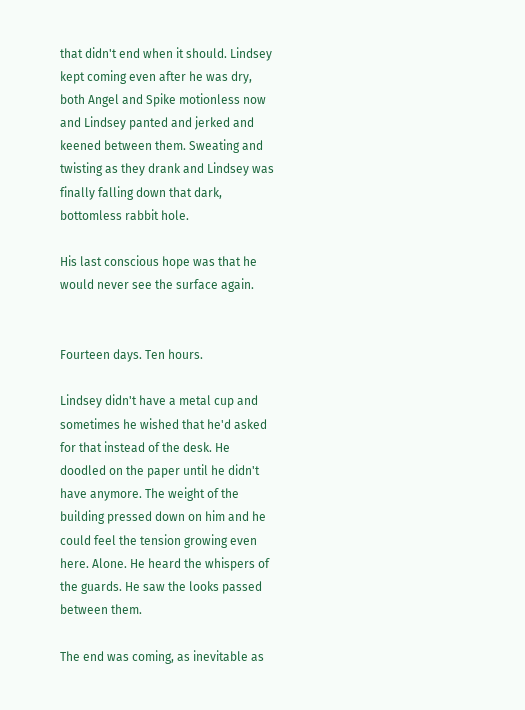that didn't end when it should. Lindsey kept coming even after he was dry, both Angel and Spike motionless now and Lindsey panted and jerked and keened between them. Sweating and twisting as they drank and Lindsey was finally falling down that dark, bottomless rabbit hole.

His last conscious hope was that he would never see the surface again.


Fourteen days. Ten hours.

Lindsey didn't have a metal cup and sometimes he wished that he'd asked for that instead of the desk. He doodled on the paper until he didn't have anymore. The weight of the building pressed down on him and he could feel the tension growing even here. Alone. He heard the whispers of the guards. He saw the looks passed between them.

The end was coming, as inevitable as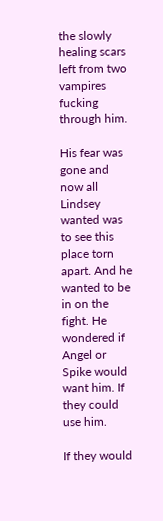the slowly healing scars left from two vampires fucking through him.

His fear was gone and now all Lindsey wanted was to see this place torn apart. And he wanted to be in on the fight. He wondered if Angel or Spike would want him. If they could use him.

If they would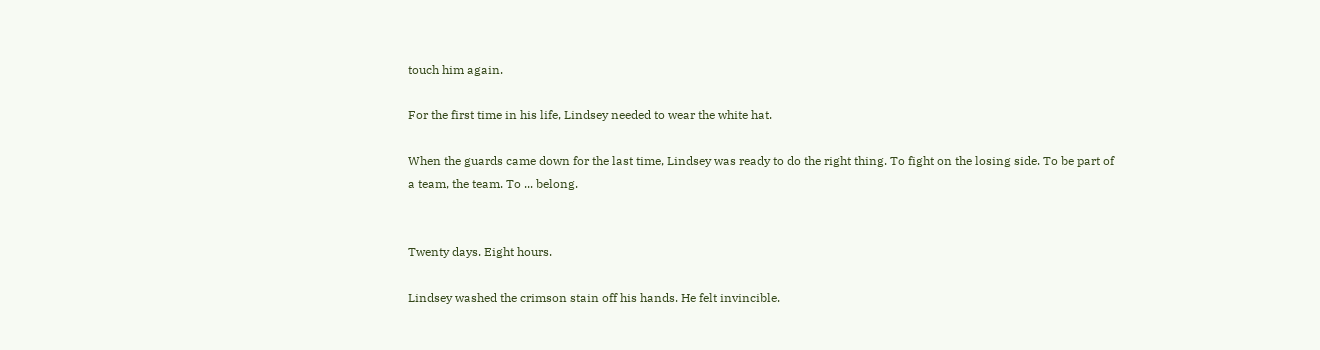touch him again.

For the first time in his life, Lindsey needed to wear the white hat.

When the guards came down for the last time, Lindsey was ready to do the right thing. To fight on the losing side. To be part of a team, the team. To ... belong.


Twenty days. Eight hours.

Lindsey washed the crimson stain off his hands. He felt invincible.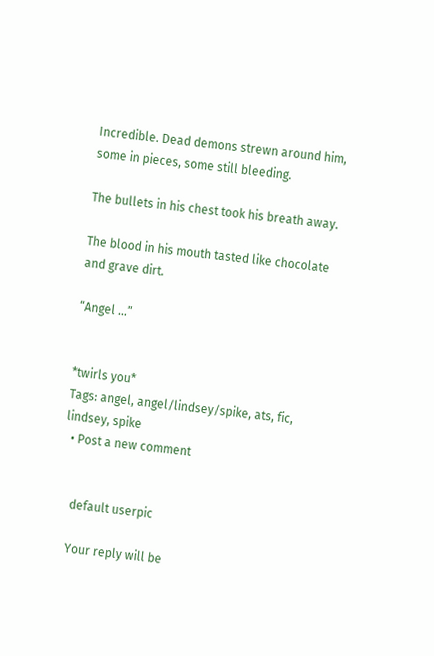Incredible. Dead demons strewn around him, some in pieces, some still bleeding.

The bullets in his chest took his breath away.

The blood in his mouth tasted like chocolate and grave dirt.

“Angel ...”


*twirls you*
Tags: angel, angel/lindsey/spike, ats, fic, lindsey, spike
  • Post a new comment


    default userpic

    Your reply will be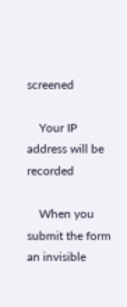screened

    Your IP address will be recorded

    When you submit the form an invisible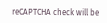reCAPTCHA check will be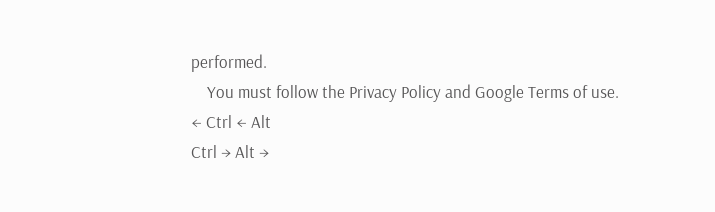performed.
    You must follow the Privacy Policy and Google Terms of use.
← Ctrl ← Alt
Ctrl → Alt →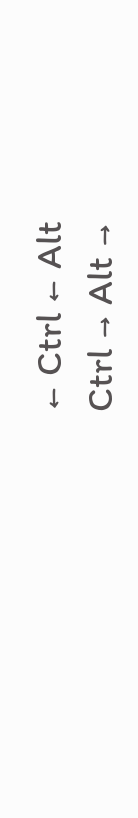← Ctrl ← Alt
Ctrl → Alt →